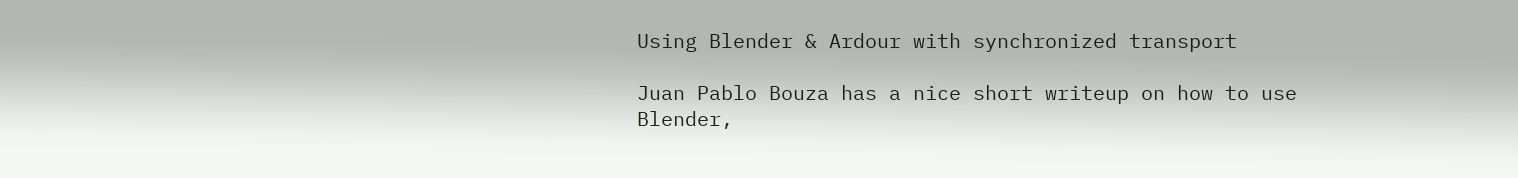Using Blender & Ardour with synchronized transport

Juan Pablo Bouza has a nice short writeup on how to use Blender,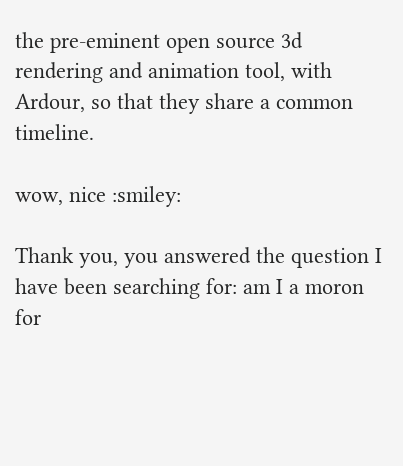the pre-eminent open source 3d rendering and animation tool, with Ardour, so that they share a common timeline.

wow, nice :smiley:

Thank you, you answered the question I have been searching for: am I a moron for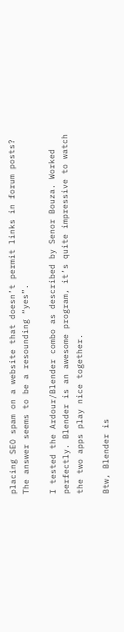placing SEO spam on a website that doesn’t permit links in forum posts? The answer seems to be a resounding “yes”.

I tested the Ardour/Blender combo as described by Senor Bouza. Worked perfectly. Blender is an awesome program, it’s quite impressive to watch the two apps play nice together.

Btw, Blender is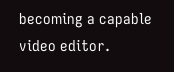becoming a capable video editor.